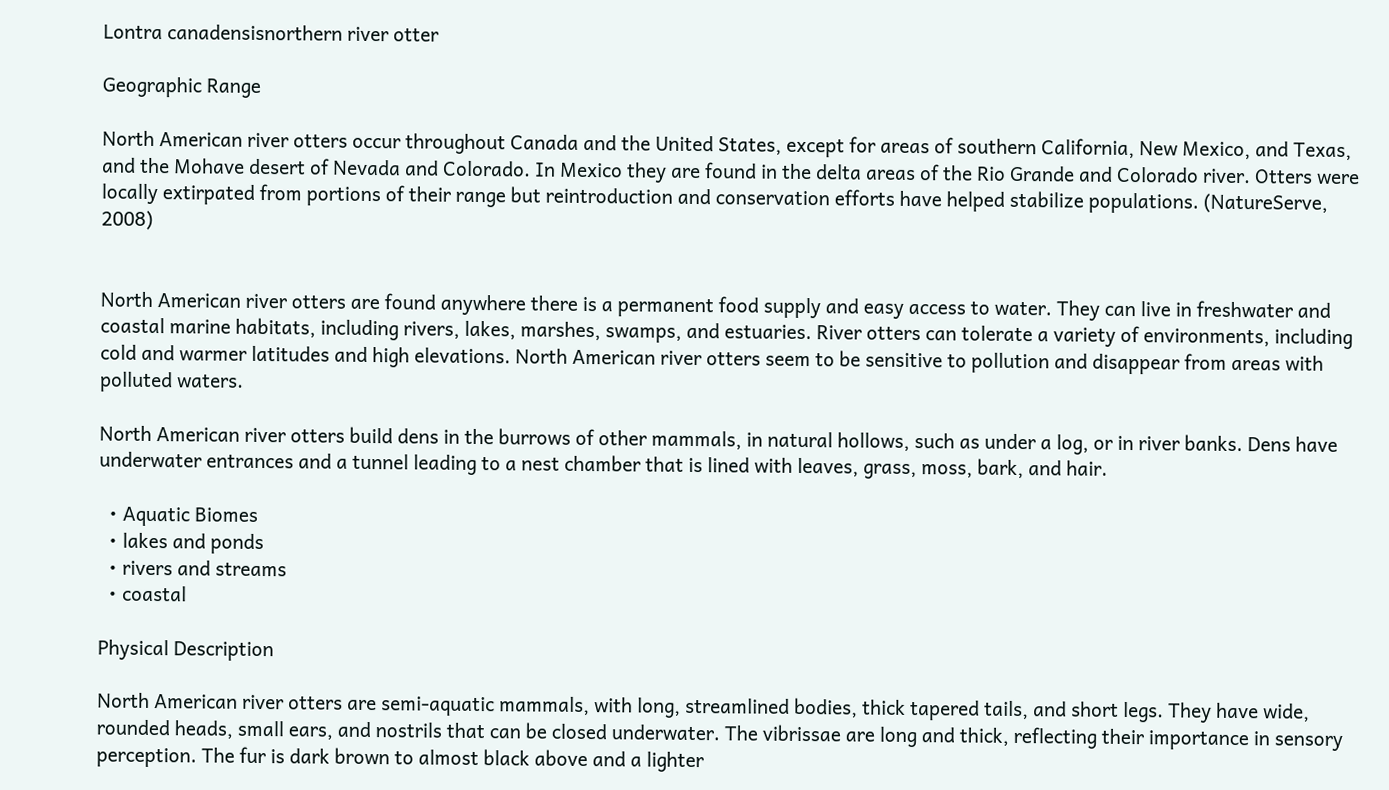Lontra canadensisnorthern river otter

Geographic Range

North American river otters occur throughout Canada and the United States, except for areas of southern California, New Mexico, and Texas, and the Mohave desert of Nevada and Colorado. In Mexico they are found in the delta areas of the Rio Grande and Colorado river. Otters were locally extirpated from portions of their range but reintroduction and conservation efforts have helped stabilize populations. (NatureServe, 2008)


North American river otters are found anywhere there is a permanent food supply and easy access to water. They can live in freshwater and coastal marine habitats, including rivers, lakes, marshes, swamps, and estuaries. River otters can tolerate a variety of environments, including cold and warmer latitudes and high elevations. North American river otters seem to be sensitive to pollution and disappear from areas with polluted waters.

North American river otters build dens in the burrows of other mammals, in natural hollows, such as under a log, or in river banks. Dens have underwater entrances and a tunnel leading to a nest chamber that is lined with leaves, grass, moss, bark, and hair.

  • Aquatic Biomes
  • lakes and ponds
  • rivers and streams
  • coastal

Physical Description

North American river otters are semi-aquatic mammals, with long, streamlined bodies, thick tapered tails, and short legs. They have wide, rounded heads, small ears, and nostrils that can be closed underwater. The vibrissae are long and thick, reflecting their importance in sensory perception. The fur is dark brown to almost black above and a lighter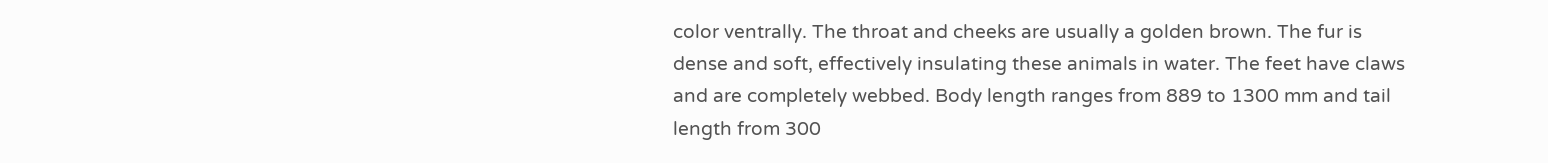color ventrally. The throat and cheeks are usually a golden brown. The fur is dense and soft, effectively insulating these animals in water. The feet have claws and are completely webbed. Body length ranges from 889 to 1300 mm and tail length from 300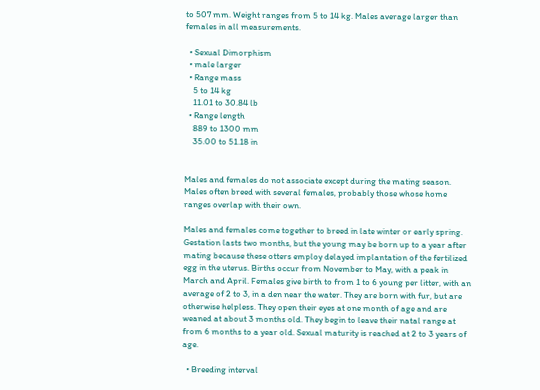to 507 mm. Weight ranges from 5 to 14 kg. Males average larger than females in all measurements.

  • Sexual Dimorphism
  • male larger
  • Range mass
    5 to 14 kg
    11.01 to 30.84 lb
  • Range length
    889 to 1300 mm
    35.00 to 51.18 in


Males and females do not associate except during the mating season. Males often breed with several females, probably those whose home ranges overlap with their own.

Males and females come together to breed in late winter or early spring. Gestation lasts two months, but the young may be born up to a year after mating because these otters employ delayed implantation of the fertilized egg in the uterus. Births occur from November to May, with a peak in March and April. Females give birth to from 1 to 6 young per litter, with an average of 2 to 3, in a den near the water. They are born with fur, but are otherwise helpless. They open their eyes at one month of age and are weaned at about 3 months old. They begin to leave their natal range at from 6 months to a year old. Sexual maturity is reached at 2 to 3 years of age.

  • Breeding interval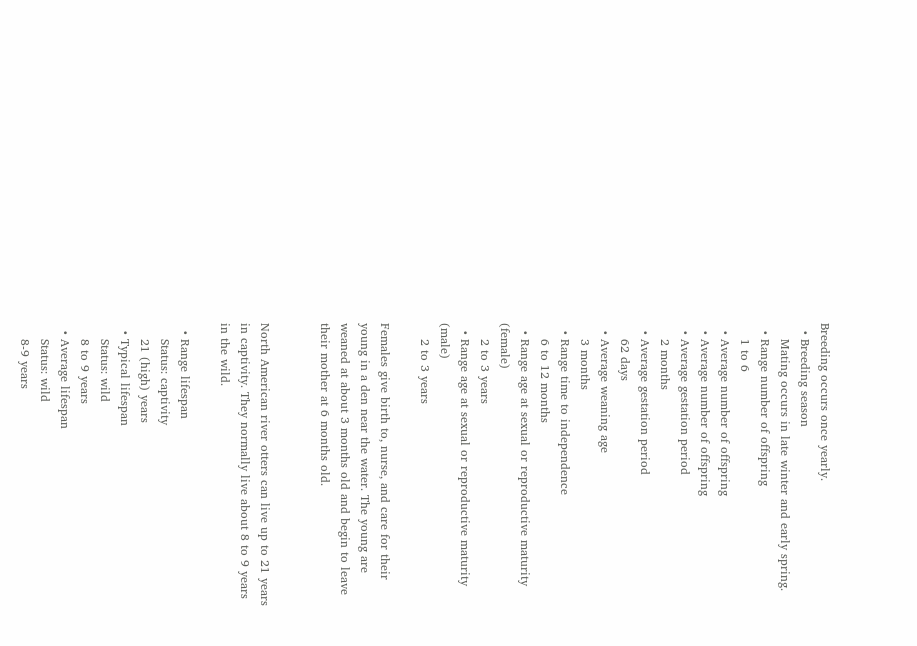Breeding occurs once yearly.
  • Breeding season
    Mating occurs in late winter and early spring.
  • Range number of offspring
    1 to 6
  • Average number of offspring
  • Average number of offspring
  • Average gestation period
    2 months
  • Average gestation period
    62 days
  • Average weaning age
    3 months
  • Range time to independence
    6 to 12 months
  • Range age at sexual or reproductive maturity (female)
    2 to 3 years
  • Range age at sexual or reproductive maturity (male)
    2 to 3 years

Females give birth to, nurse, and care for their young in a den near the water. The young are weaned at about 3 months old and begin to leave their mother at 6 months old.


North American river otters can live up to 21 years in captivity. They normally live about 8 to 9 years in the wild.

  • Range lifespan
    Status: captivity
    21 (high) years
  • Typical lifespan
    Status: wild
    8 to 9 years
  • Average lifespan
    Status: wild
    8-9 years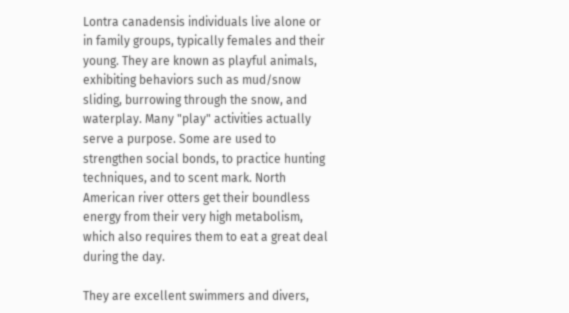Lontra canadensis individuals live alone or in family groups, typically females and their young. They are known as playful animals, exhibiting behaviors such as mud/snow sliding, burrowing through the snow, and waterplay. Many "play" activities actually serve a purpose. Some are used to strengthen social bonds, to practice hunting techniques, and to scent mark. North American river otters get their boundless energy from their very high metabolism, which also requires them to eat a great deal during the day.

They are excellent swimmers and divers,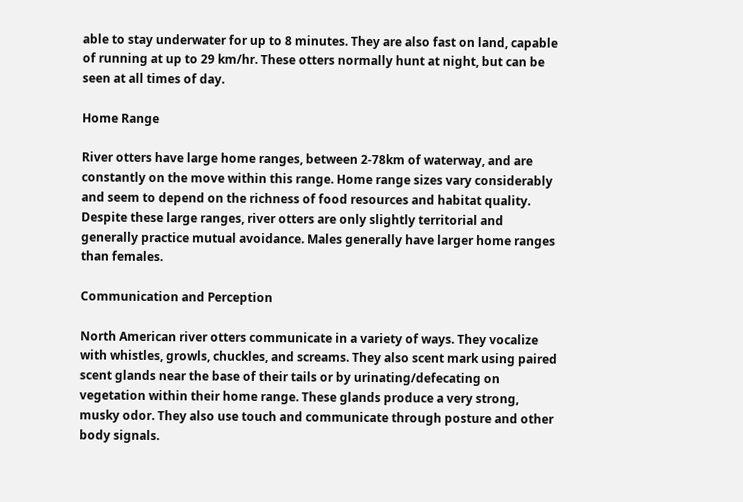able to stay underwater for up to 8 minutes. They are also fast on land, capable of running at up to 29 km/hr. These otters normally hunt at night, but can be seen at all times of day.

Home Range

River otters have large home ranges, between 2-78km of waterway, and are constantly on the move within this range. Home range sizes vary considerably and seem to depend on the richness of food resources and habitat quality. Despite these large ranges, river otters are only slightly territorial and generally practice mutual avoidance. Males generally have larger home ranges than females.

Communication and Perception

North American river otters communicate in a variety of ways. They vocalize with whistles, growls, chuckles, and screams. They also scent mark using paired scent glands near the base of their tails or by urinating/defecating on vegetation within their home range. These glands produce a very strong, musky odor. They also use touch and communicate through posture and other body signals.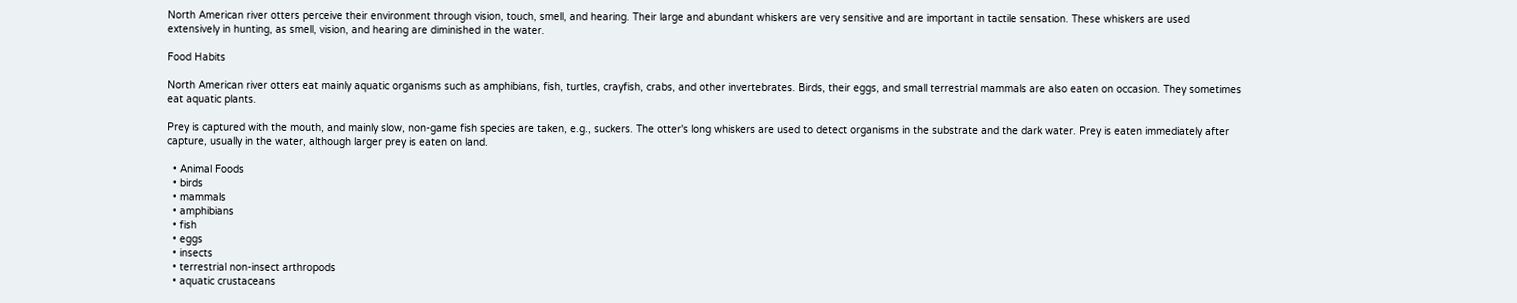North American river otters perceive their environment through vision, touch, smell, and hearing. Their large and abundant whiskers are very sensitive and are important in tactile sensation. These whiskers are used extensively in hunting, as smell, vision, and hearing are diminished in the water.

Food Habits

North American river otters eat mainly aquatic organisms such as amphibians, fish, turtles, crayfish, crabs, and other invertebrates. Birds, their eggs, and small terrestrial mammals are also eaten on occasion. They sometimes eat aquatic plants.

Prey is captured with the mouth, and mainly slow, non-game fish species are taken, e.g., suckers. The otter's long whiskers are used to detect organisms in the substrate and the dark water. Prey is eaten immediately after capture, usually in the water, although larger prey is eaten on land.

  • Animal Foods
  • birds
  • mammals
  • amphibians
  • fish
  • eggs
  • insects
  • terrestrial non-insect arthropods
  • aquatic crustaceans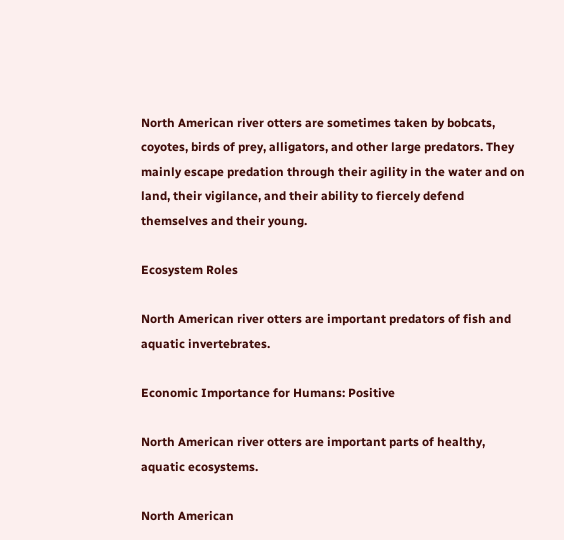North American river otters are sometimes taken by bobcats, coyotes, birds of prey, alligators, and other large predators. They mainly escape predation through their agility in the water and on land, their vigilance, and their ability to fiercely defend themselves and their young.

Ecosystem Roles

North American river otters are important predators of fish and aquatic invertebrates.

Economic Importance for Humans: Positive

North American river otters are important parts of healthy, aquatic ecosystems.

North American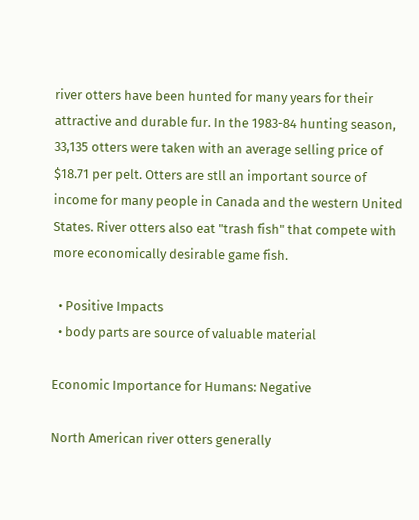river otters have been hunted for many years for their attractive and durable fur. In the 1983-84 hunting season, 33,135 otters were taken with an average selling price of $18.71 per pelt. Otters are stll an important source of income for many people in Canada and the western United States. River otters also eat "trash fish" that compete with more economically desirable game fish.

  • Positive Impacts
  • body parts are source of valuable material

Economic Importance for Humans: Negative

North American river otters generally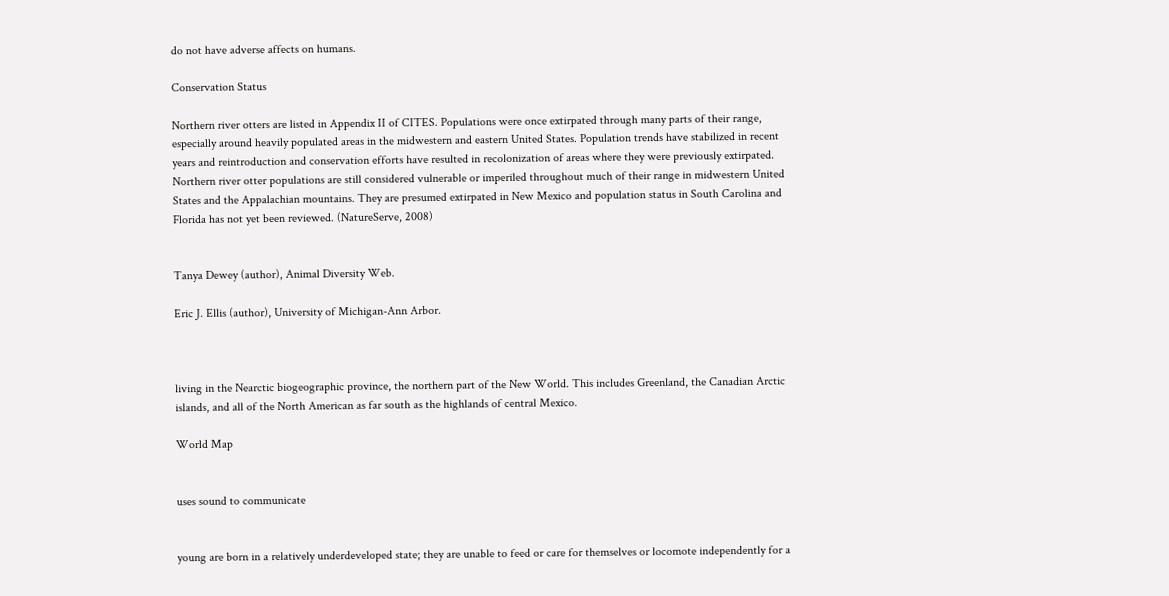do not have adverse affects on humans.

Conservation Status

Northern river otters are listed in Appendix II of CITES. Populations were once extirpated through many parts of their range, especially around heavily populated areas in the midwestern and eastern United States. Population trends have stabilized in recent years and reintroduction and conservation efforts have resulted in recolonization of areas where they were previously extirpated. Northern river otter populations are still considered vulnerable or imperiled throughout much of their range in midwestern United States and the Appalachian mountains. They are presumed extirpated in New Mexico and population status in South Carolina and Florida has not yet been reviewed. (NatureServe, 2008)


Tanya Dewey (author), Animal Diversity Web.

Eric J. Ellis (author), University of Michigan-Ann Arbor.



living in the Nearctic biogeographic province, the northern part of the New World. This includes Greenland, the Canadian Arctic islands, and all of the North American as far south as the highlands of central Mexico.

World Map


uses sound to communicate


young are born in a relatively underdeveloped state; they are unable to feed or care for themselves or locomote independently for a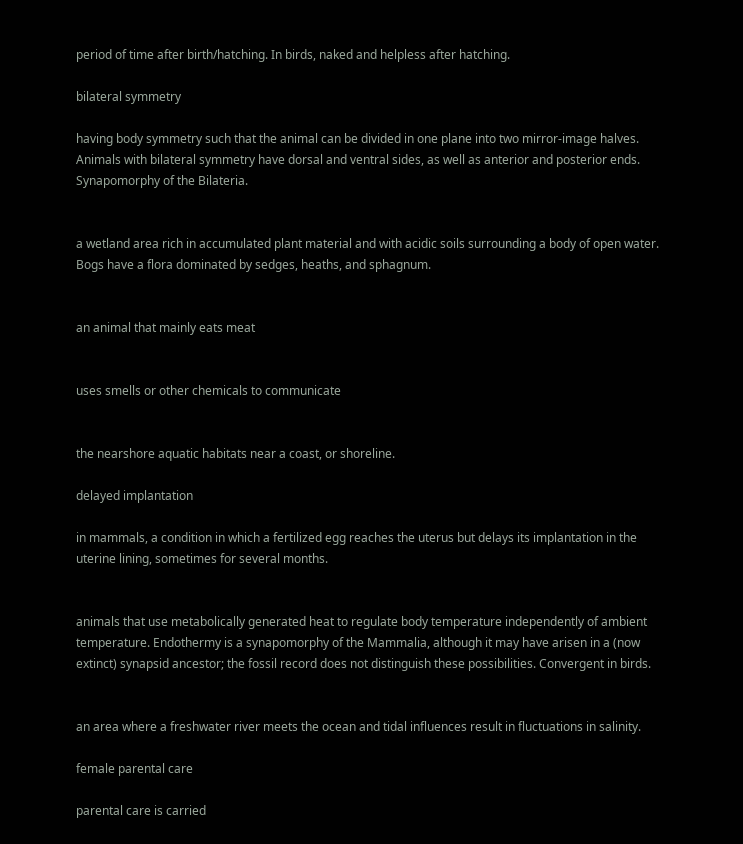period of time after birth/hatching. In birds, naked and helpless after hatching.

bilateral symmetry

having body symmetry such that the animal can be divided in one plane into two mirror-image halves. Animals with bilateral symmetry have dorsal and ventral sides, as well as anterior and posterior ends. Synapomorphy of the Bilateria.


a wetland area rich in accumulated plant material and with acidic soils surrounding a body of open water. Bogs have a flora dominated by sedges, heaths, and sphagnum.


an animal that mainly eats meat


uses smells or other chemicals to communicate


the nearshore aquatic habitats near a coast, or shoreline.

delayed implantation

in mammals, a condition in which a fertilized egg reaches the uterus but delays its implantation in the uterine lining, sometimes for several months.


animals that use metabolically generated heat to regulate body temperature independently of ambient temperature. Endothermy is a synapomorphy of the Mammalia, although it may have arisen in a (now extinct) synapsid ancestor; the fossil record does not distinguish these possibilities. Convergent in birds.


an area where a freshwater river meets the ocean and tidal influences result in fluctuations in salinity.

female parental care

parental care is carried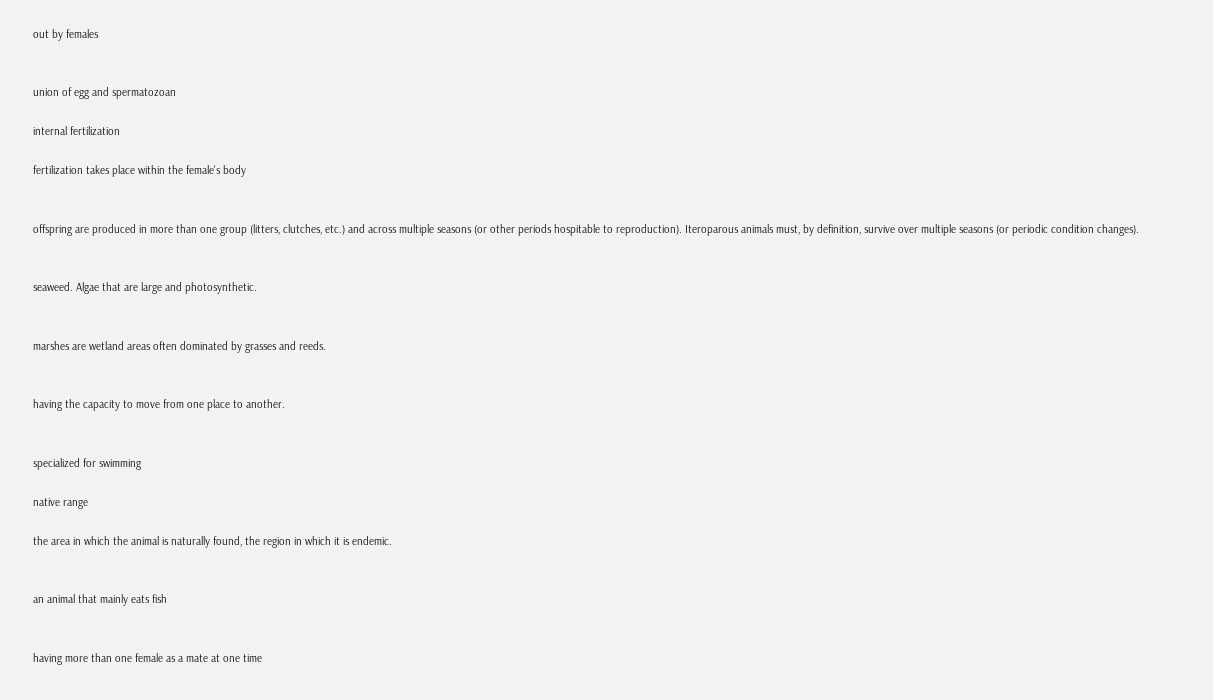out by females


union of egg and spermatozoan

internal fertilization

fertilization takes place within the female's body


offspring are produced in more than one group (litters, clutches, etc.) and across multiple seasons (or other periods hospitable to reproduction). Iteroparous animals must, by definition, survive over multiple seasons (or periodic condition changes).


seaweed. Algae that are large and photosynthetic.


marshes are wetland areas often dominated by grasses and reeds.


having the capacity to move from one place to another.


specialized for swimming

native range

the area in which the animal is naturally found, the region in which it is endemic.


an animal that mainly eats fish


having more than one female as a mate at one time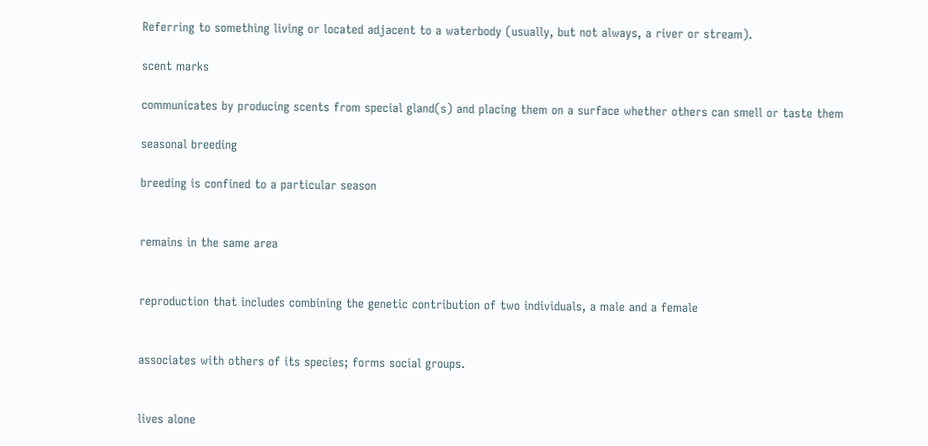Referring to something living or located adjacent to a waterbody (usually, but not always, a river or stream).

scent marks

communicates by producing scents from special gland(s) and placing them on a surface whether others can smell or taste them

seasonal breeding

breeding is confined to a particular season


remains in the same area


reproduction that includes combining the genetic contribution of two individuals, a male and a female


associates with others of its species; forms social groups.


lives alone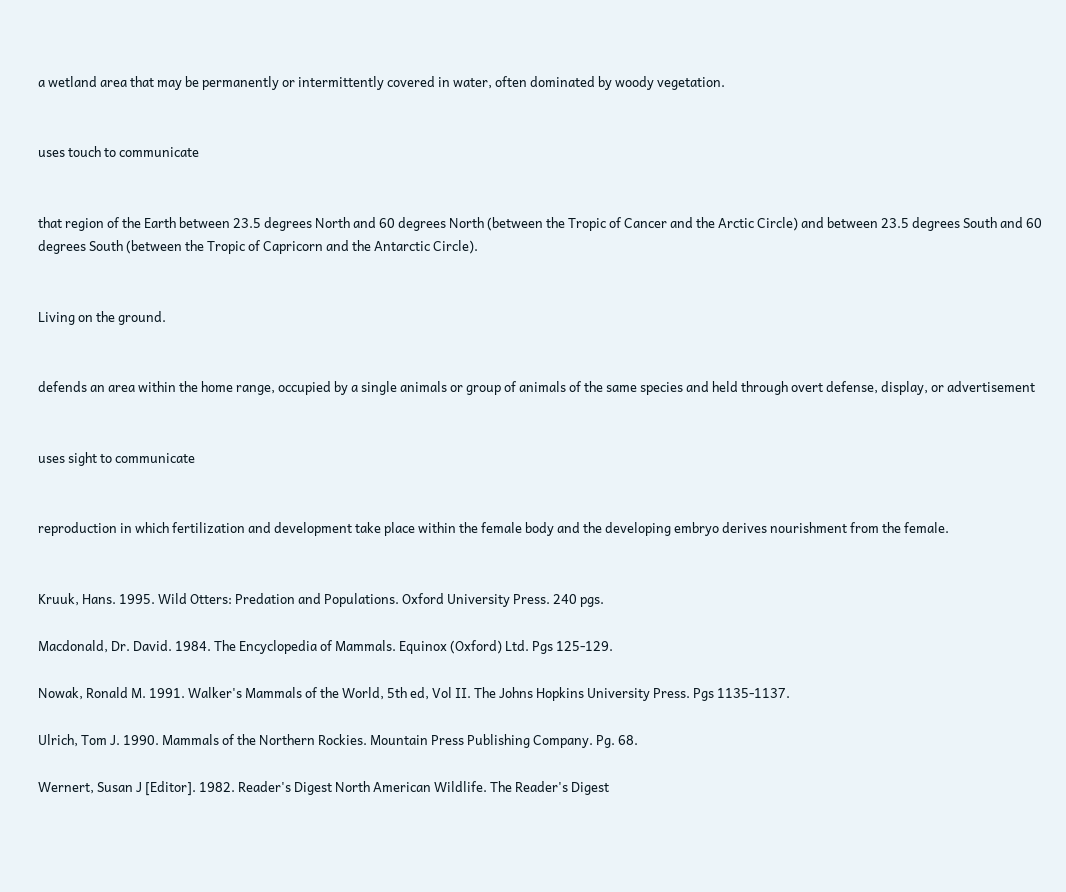a wetland area that may be permanently or intermittently covered in water, often dominated by woody vegetation.


uses touch to communicate


that region of the Earth between 23.5 degrees North and 60 degrees North (between the Tropic of Cancer and the Arctic Circle) and between 23.5 degrees South and 60 degrees South (between the Tropic of Capricorn and the Antarctic Circle).


Living on the ground.


defends an area within the home range, occupied by a single animals or group of animals of the same species and held through overt defense, display, or advertisement


uses sight to communicate


reproduction in which fertilization and development take place within the female body and the developing embryo derives nourishment from the female.


Kruuk, Hans. 1995. Wild Otters: Predation and Populations. Oxford University Press. 240 pgs.

Macdonald, Dr. David. 1984. The Encyclopedia of Mammals. Equinox (Oxford) Ltd. Pgs 125-129.

Nowak, Ronald M. 1991. Walker's Mammals of the World, 5th ed, Vol II. The Johns Hopkins University Press. Pgs 1135-1137.

Ulrich, Tom J. 1990. Mammals of the Northern Rockies. Mountain Press Publishing Company. Pg. 68.

Wernert, Susan J [Editor]. 1982. Reader's Digest North American Wildlife. The Reader's Digest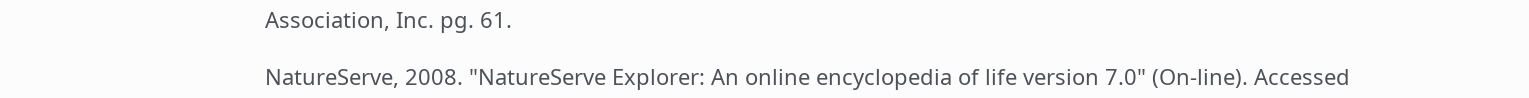Association, Inc. pg. 61.

NatureServe, 2008. "NatureServe Explorer: An online encyclopedia of life version 7.0" (On-line). Accessed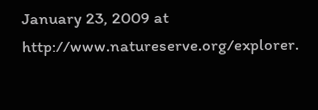January 23, 2009 at http://www.natureserve.org/explorer.